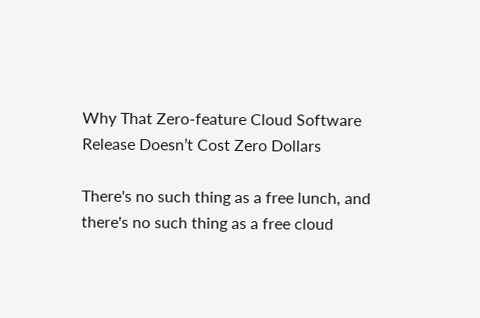Why That Zero-feature Cloud Software Release Doesn’t Cost Zero Dollars

There's no such thing as a free lunch, and there's no such thing as a free cloud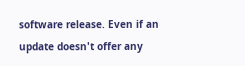software release. Even if an update doesn't offer any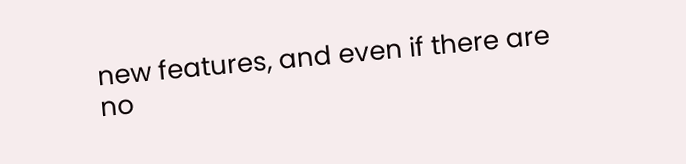new features, and even if there are no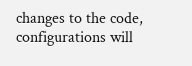changes to the code, configurations will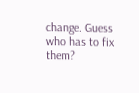change. Guess who has to fix them?